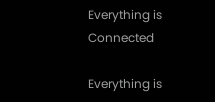Everything is Connected

Everything is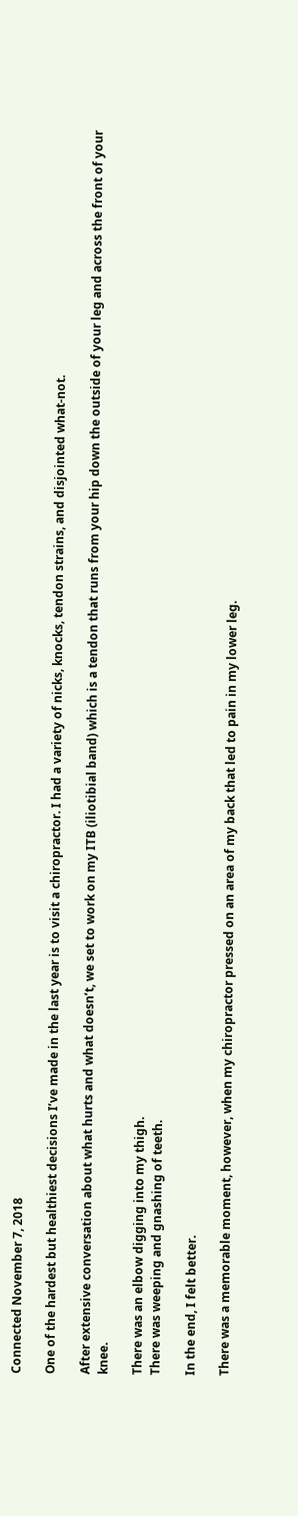Connected November 7, 2018

One of the hardest but healthiest decisions I’ve made in the last year is to visit a chiropractor. I had a variety of nicks, knocks, tendon strains, and disjointed what-not.

After extensive conversation about what hurts and what doesn’t, we set to work on my ITB (iliotibial band) which is a tendon that runs from your hip down the outside of your leg and across the front of your knee.

There was an elbow digging into my thigh.
There was weeping and gnashing of teeth.

In the end, I felt better.

There was a memorable moment, however, when my chiropractor pressed on an area of my back that led to pain in my lower leg.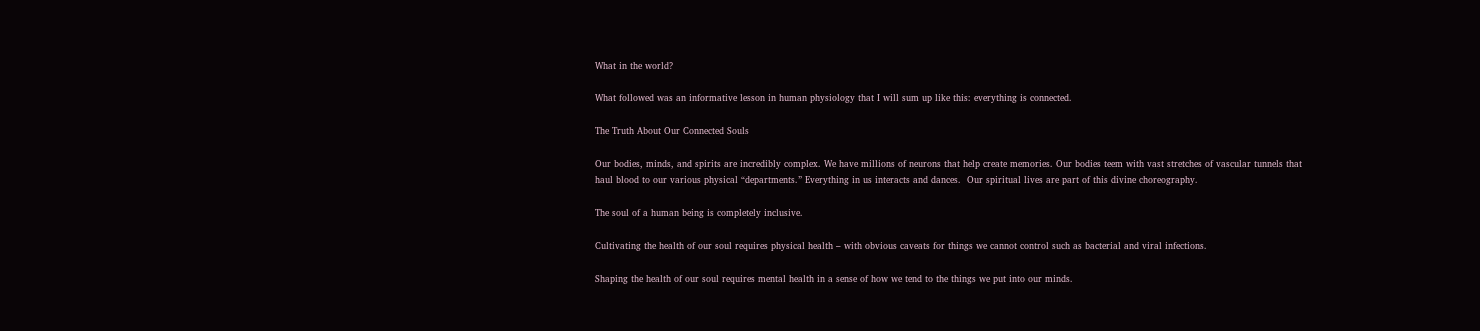What in the world?

What followed was an informative lesson in human physiology that I will sum up like this: everything is connected.

The Truth About Our Connected Souls

Our bodies, minds, and spirits are incredibly complex. We have millions of neurons that help create memories. Our bodies teem with vast stretches of vascular tunnels that haul blood to our various physical “departments.” Everything in us interacts and dances.  Our spiritual lives are part of this divine choreography.

The soul of a human being is completely inclusive.

Cultivating the health of our soul requires physical health – with obvious caveats for things we cannot control such as bacterial and viral infections.

Shaping the health of our soul requires mental health in a sense of how we tend to the things we put into our minds.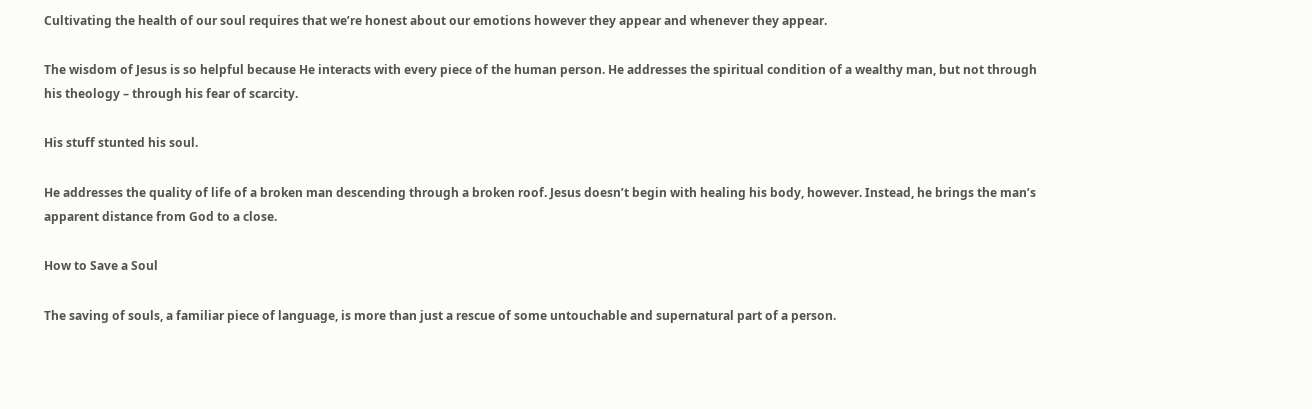Cultivating the health of our soul requires that we’re honest about our emotions however they appear and whenever they appear.

The wisdom of Jesus is so helpful because He interacts with every piece of the human person. He addresses the spiritual condition of a wealthy man, but not through his theology – through his fear of scarcity.

His stuff stunted his soul.

He addresses the quality of life of a broken man descending through a broken roof. Jesus doesn’t begin with healing his body, however. Instead, he brings the man’s apparent distance from God to a close.

How to Save a Soul

The saving of souls, a familiar piece of language, is more than just a rescue of some untouchable and supernatural part of a person.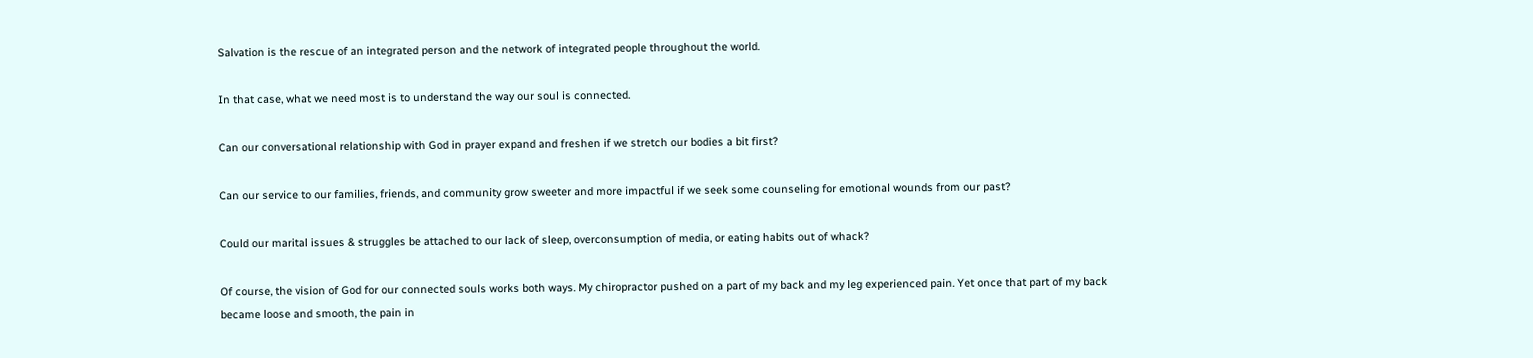Salvation is the rescue of an integrated person and the network of integrated people throughout the world.

In that case, what we need most is to understand the way our soul is connected.

Can our conversational relationship with God in prayer expand and freshen if we stretch our bodies a bit first?

Can our service to our families, friends, and community grow sweeter and more impactful if we seek some counseling for emotional wounds from our past?

Could our marital issues & struggles be attached to our lack of sleep, overconsumption of media, or eating habits out of whack?

Of course, the vision of God for our connected souls works both ways. My chiropractor pushed on a part of my back and my leg experienced pain. Yet once that part of my back became loose and smooth, the pain in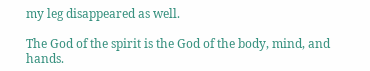my leg disappeared as well.

The God of the spirit is the God of the body, mind, and hands.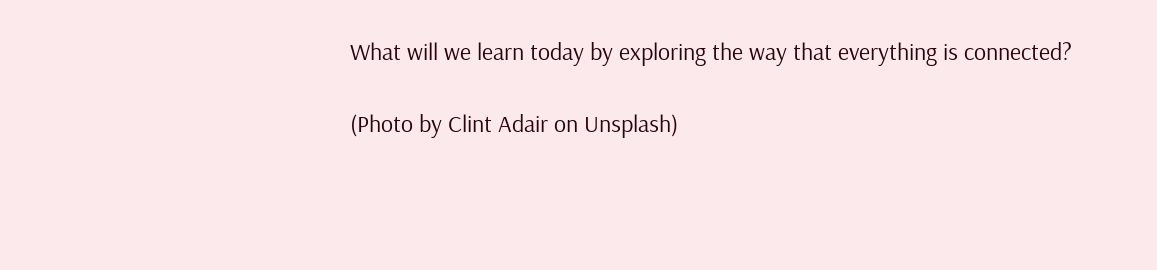What will we learn today by exploring the way that everything is connected?

(Photo by Clint Adair on Unsplash)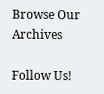Browse Our Archives

Follow Us!